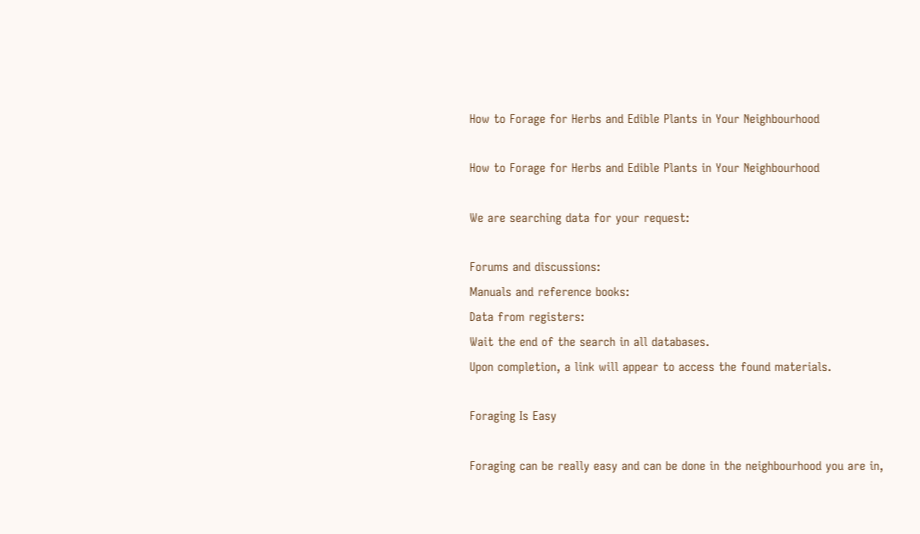How to Forage for Herbs and Edible Plants in Your Neighbourhood

How to Forage for Herbs and Edible Plants in Your Neighbourhood

We are searching data for your request:

Forums and discussions:
Manuals and reference books:
Data from registers:
Wait the end of the search in all databases.
Upon completion, a link will appear to access the found materials.

Foraging Is Easy

Foraging can be really easy and can be done in the neighbourhood you are in,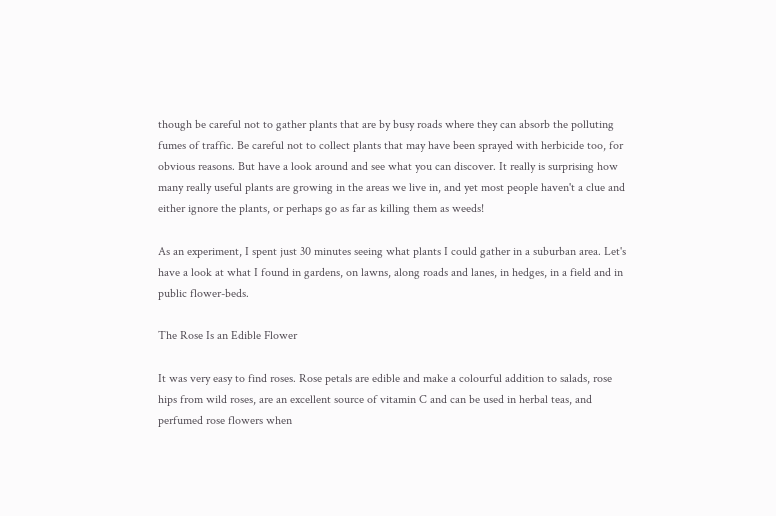though be careful not to gather plants that are by busy roads where they can absorb the polluting fumes of traffic. Be careful not to collect plants that may have been sprayed with herbicide too, for obvious reasons. But have a look around and see what you can discover. It really is surprising how many really useful plants are growing in the areas we live in, and yet most people haven't a clue and either ignore the plants, or perhaps go as far as killing them as weeds!

As an experiment, I spent just 30 minutes seeing what plants I could gather in a suburban area. Let's have a look at what I found in gardens, on lawns, along roads and lanes, in hedges, in a field and in public flower-beds.

The Rose Is an Edible Flower

It was very easy to find roses. Rose petals are edible and make a colourful addition to salads, rose hips from wild roses, are an excellent source of vitamin C and can be used in herbal teas, and perfumed rose flowers when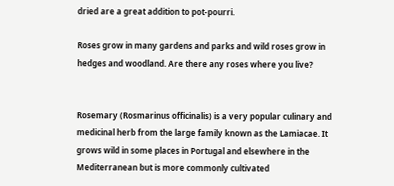dried are a great addition to pot-pourri.

Roses grow in many gardens and parks and wild roses grow in hedges and woodland. Are there any roses where you live?


Rosemary (Rosmarinus officinalis) is a very popular culinary and medicinal herb from the large family known as the Lamiacae. It grows wild in some places in Portugal and elsewhere in the Mediterranean but is more commonly cultivated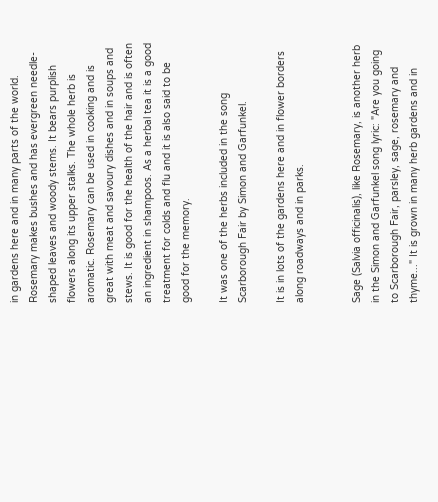in gardens here and in many parts of the world. Rosemary makes bushes and has evergreen needle-shaped leaves and woody stems. It bears purplish flowers along its upper stalks. The whole herb is aromatic. Rosemary can be used in cooking and is great with meat and savoury dishes and in soups and stews. It is good for the health of the hair and is often an ingredient in shampoos. As a herbal tea it is a good treatment for colds and flu and it is also said to be good for the memory.

It was one of the herbs included in the song Scarborough Fair by Simon and Garfunkel.

It is in lots of the gardens here and in flower borders along roadways and in parks.


Sage (Salvia officinalis), like Rosemary, is another herb in the Simon and Garfunkel song lyric: "Are you going to Scarborough Fair, parsley, sage, rosemary and thyme..." It is grown in many herb gardens and in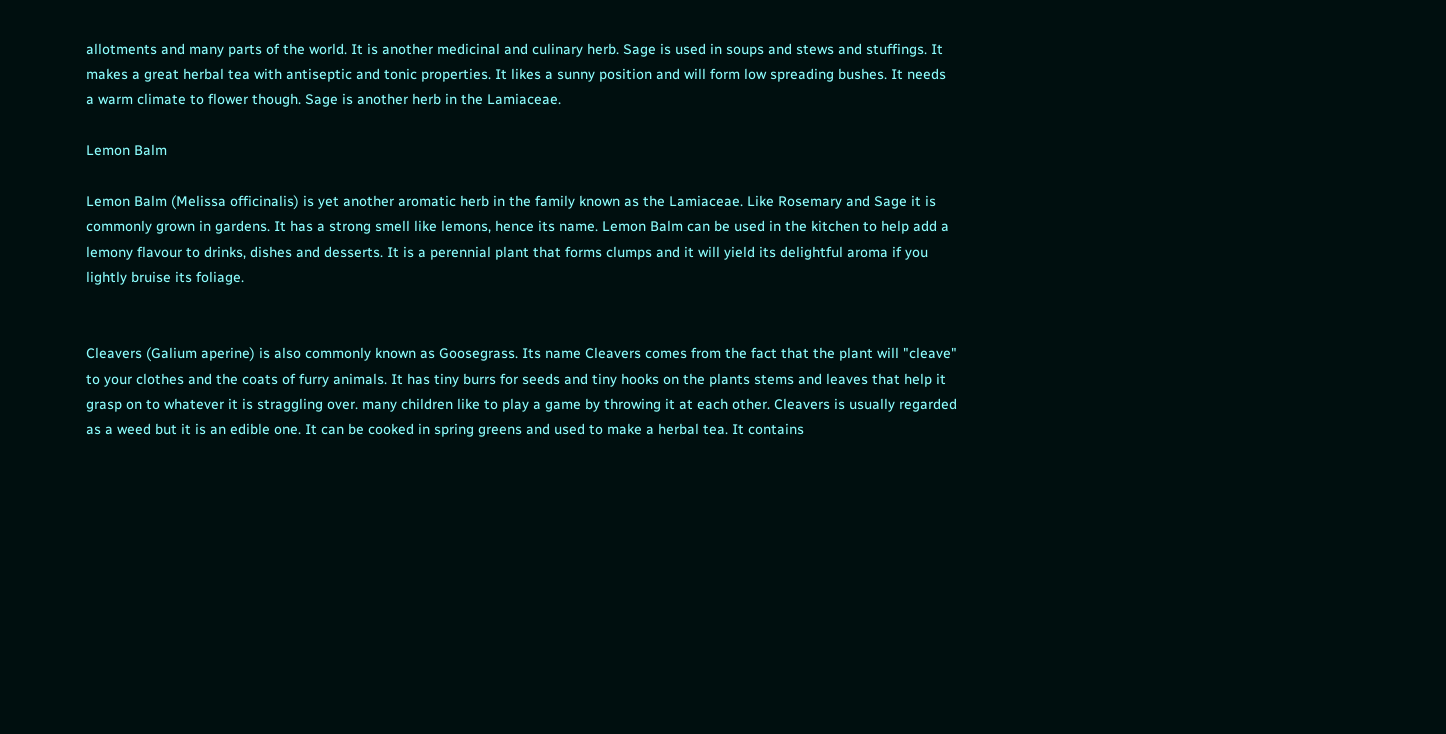allotments and many parts of the world. It is another medicinal and culinary herb. Sage is used in soups and stews and stuffings. It makes a great herbal tea with antiseptic and tonic properties. It likes a sunny position and will form low spreading bushes. It needs a warm climate to flower though. Sage is another herb in the Lamiaceae.

Lemon Balm

Lemon Balm (Melissa officinalis) is yet another aromatic herb in the family known as the Lamiaceae. Like Rosemary and Sage it is commonly grown in gardens. It has a strong smell like lemons, hence its name. Lemon Balm can be used in the kitchen to help add a lemony flavour to drinks, dishes and desserts. It is a perennial plant that forms clumps and it will yield its delightful aroma if you lightly bruise its foliage.


Cleavers (Galium aperine) is also commonly known as Goosegrass. Its name Cleavers comes from the fact that the plant will "cleave" to your clothes and the coats of furry animals. It has tiny burrs for seeds and tiny hooks on the plants stems and leaves that help it grasp on to whatever it is straggling over. many children like to play a game by throwing it at each other. Cleavers is usually regarded as a weed but it is an edible one. It can be cooked in spring greens and used to make a herbal tea. It contains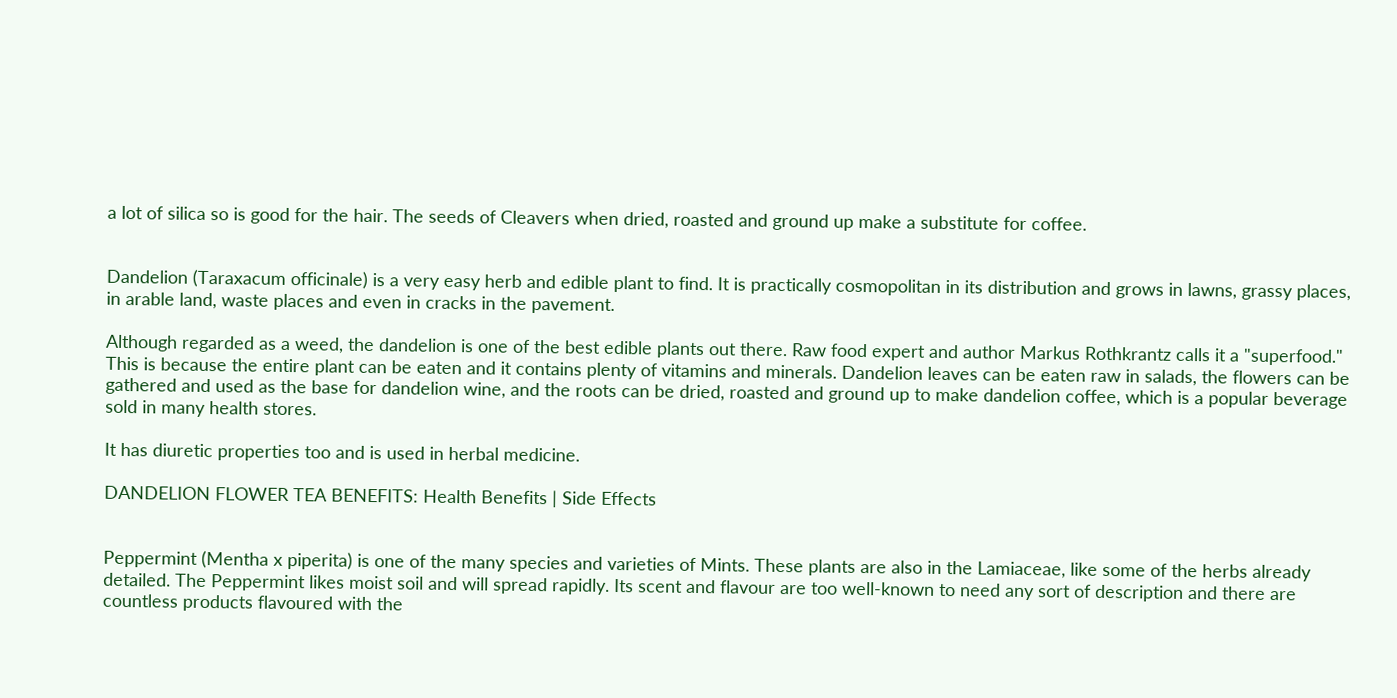a lot of silica so is good for the hair. The seeds of Cleavers when dried, roasted and ground up make a substitute for coffee.


Dandelion (Taraxacum officinale) is a very easy herb and edible plant to find. It is practically cosmopolitan in its distribution and grows in lawns, grassy places, in arable land, waste places and even in cracks in the pavement.

Although regarded as a weed, the dandelion is one of the best edible plants out there. Raw food expert and author Markus Rothkrantz calls it a "superfood." This is because the entire plant can be eaten and it contains plenty of vitamins and minerals. Dandelion leaves can be eaten raw in salads, the flowers can be gathered and used as the base for dandelion wine, and the roots can be dried, roasted and ground up to make dandelion coffee, which is a popular beverage sold in many health stores.

It has diuretic properties too and is used in herbal medicine.

DANDELION FLOWER TEA BENEFITS: Health Benefits | Side Effects


Peppermint (Mentha x piperita) is one of the many species and varieties of Mints. These plants are also in the Lamiaceae, like some of the herbs already detailed. The Peppermint likes moist soil and will spread rapidly. Its scent and flavour are too well-known to need any sort of description and there are countless products flavoured with the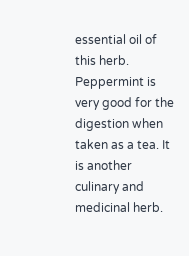essential oil of this herb. Peppermint is very good for the digestion when taken as a tea. It is another culinary and medicinal herb.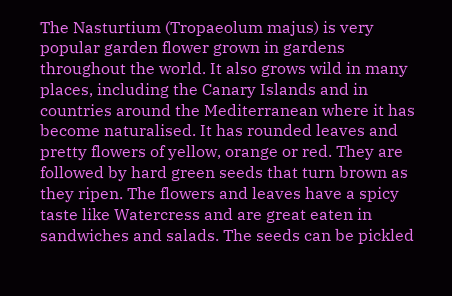The Nasturtium (Tropaeolum majus) is very popular garden flower grown in gardens throughout the world. It also grows wild in many places, including the Canary Islands and in countries around the Mediterranean where it has become naturalised. It has rounded leaves and pretty flowers of yellow, orange or red. They are followed by hard green seeds that turn brown as they ripen. The flowers and leaves have a spicy taste like Watercress and are great eaten in sandwiches and salads. The seeds can be pickled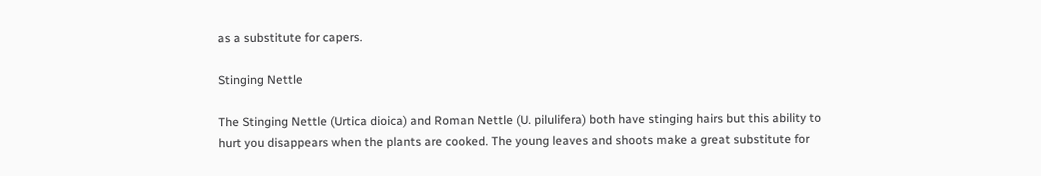as a substitute for capers.

Stinging Nettle

The Stinging Nettle (Urtica dioica) and Roman Nettle (U. pilulifera) both have stinging hairs but this ability to hurt you disappears when the plants are cooked. The young leaves and shoots make a great substitute for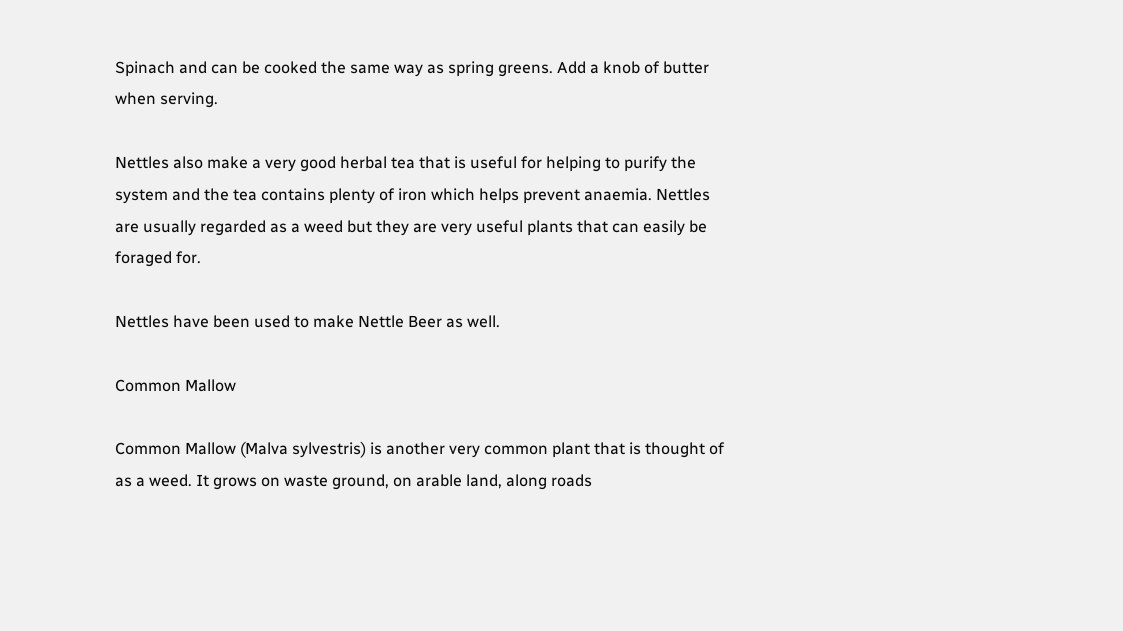Spinach and can be cooked the same way as spring greens. Add a knob of butter when serving.

Nettles also make a very good herbal tea that is useful for helping to purify the system and the tea contains plenty of iron which helps prevent anaemia. Nettles are usually regarded as a weed but they are very useful plants that can easily be foraged for.

Nettles have been used to make Nettle Beer as well.

Common Mallow

Common Mallow (Malva sylvestris) is another very common plant that is thought of as a weed. It grows on waste ground, on arable land, along roads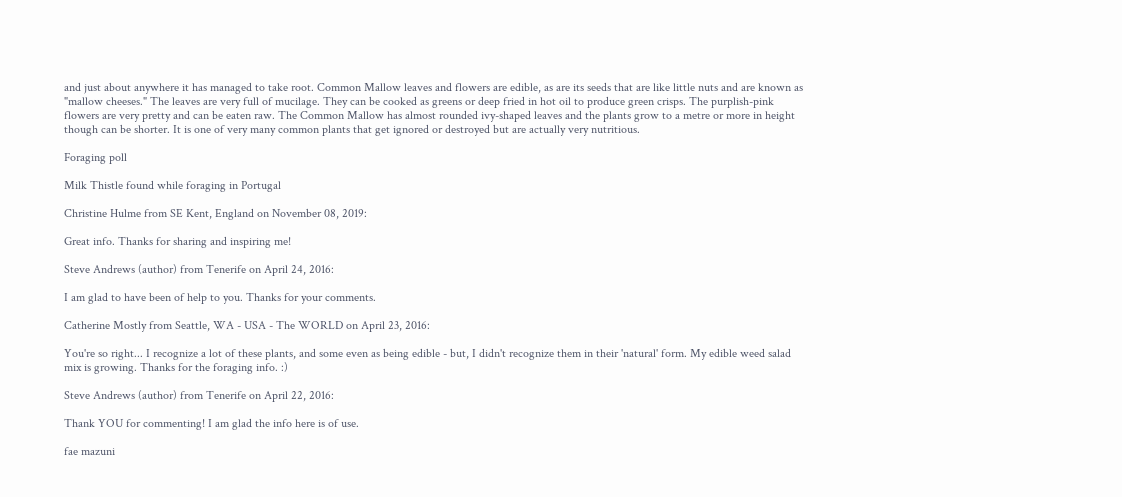and just about anywhere it has managed to take root. Common Mallow leaves and flowers are edible, as are its seeds that are like little nuts and are known as "mallow cheeses." The leaves are very full of mucilage. They can be cooked as greens or deep fried in hot oil to produce green crisps. The purplish-pink flowers are very pretty and can be eaten raw. The Common Mallow has almost rounded ivy-shaped leaves and the plants grow to a metre or more in height though can be shorter. It is one of very many common plants that get ignored or destroyed but are actually very nutritious.

Foraging poll

Milk Thistle found while foraging in Portugal

Christine Hulme from SE Kent, England on November 08, 2019:

Great info. Thanks for sharing and inspiring me!

Steve Andrews (author) from Tenerife on April 24, 2016:

I am glad to have been of help to you. Thanks for your comments.

Catherine Mostly from Seattle, WA - USA - The WORLD on April 23, 2016:

You're so right... I recognize a lot of these plants, and some even as being edible - but, I didn't recognize them in their 'natural' form. My edible weed salad mix is growing. Thanks for the foraging info. :)

Steve Andrews (author) from Tenerife on April 22, 2016:

Thank YOU for commenting! I am glad the info here is of use.

fae mazuni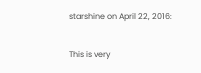starshine on April 22, 2016:

This is very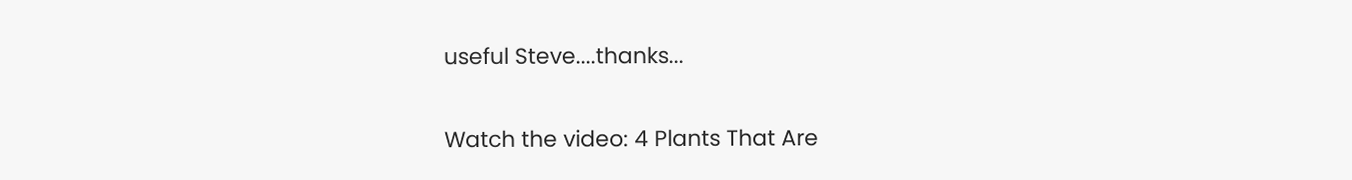useful Steve....thanks...

Watch the video: 4 Plants That Are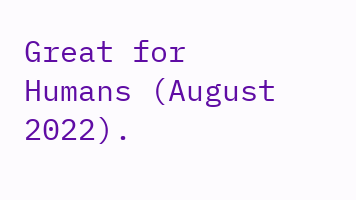Great for Humans (August 2022).